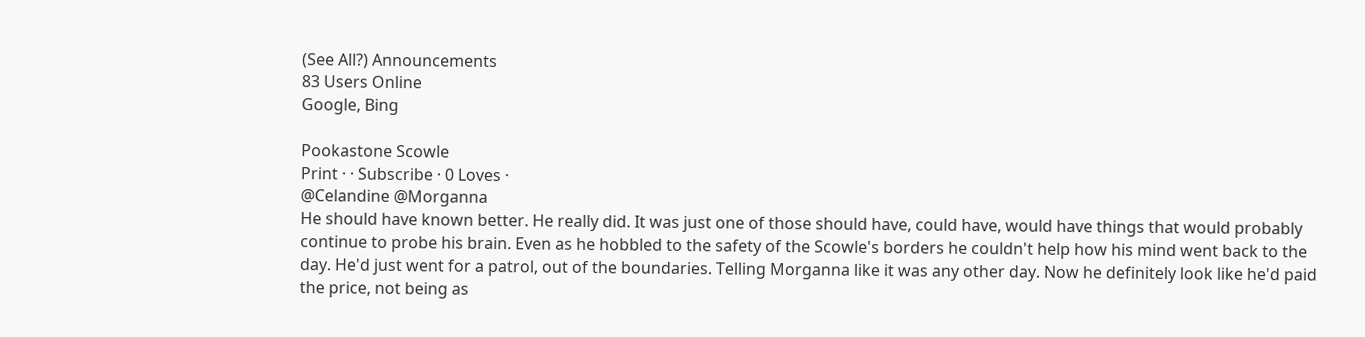(See All?) Announcements
83 Users Online
Google, Bing

Pookastone Scowle
Print · · Subscribe · 0 Loves ·
@Celandine @Morganna
He should have known better. He really did. It was just one of those should have, could have, would have things that would probably continue to probe his brain. Even as he hobbled to the safety of the Scowle's borders he couldn't help how his mind went back to the day. He'd just went for a patrol, out of the boundaries. Telling Morganna like it was any other day. Now he definitely look like he'd paid the price, not being as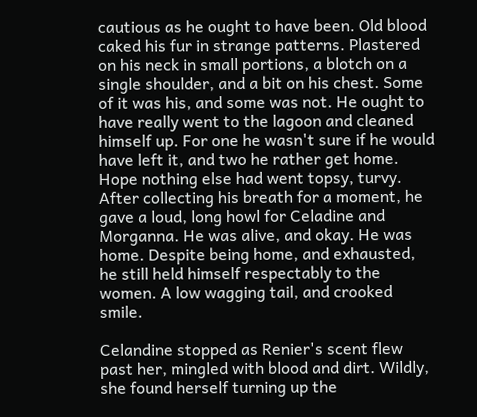cautious as he ought to have been. Old blood caked his fur in strange patterns. Plastered on his neck in small portions, a blotch on a single shoulder, and a bit on his chest. Some of it was his, and some was not. He ought to have really went to the lagoon and cleaned himself up. For one he wasn't sure if he would have left it, and two he rather get home. Hope nothing else had went topsy, turvy. After collecting his breath for a moment, he gave a loud, long howl for Celadine and Morganna. He was alive, and okay. He was home. Despite being home, and exhausted, he still held himself respectably to the women. A low wagging tail, and crooked smile.

Celandine stopped as Renier's scent flew past her, mingled with blood and dirt. Wildly, she found herself turning up the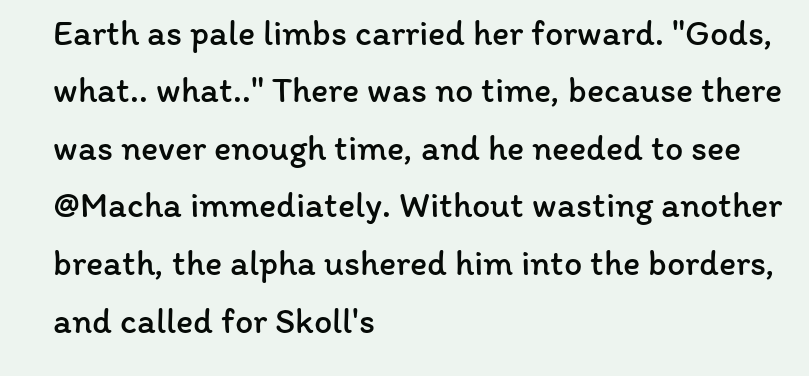Earth as pale limbs carried her forward. "Gods, what.. what.." There was no time, because there was never enough time, and he needed to see @Macha immediately. Without wasting another breath, the alpha ushered him into the borders, and called for Skoll's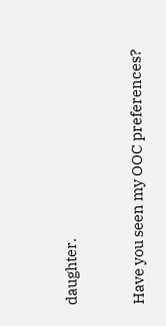daughter.


Have you seen my OOC preferences?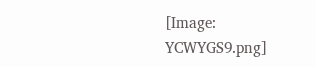[Image: YCWYGS9.png]